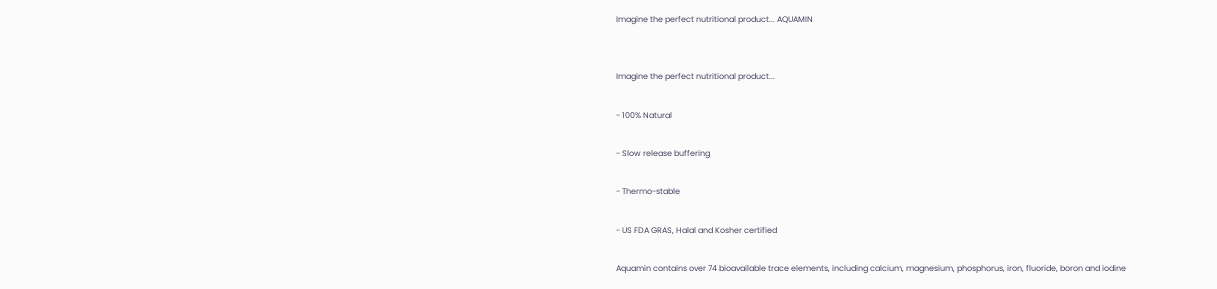Imagine the perfect nutritional product... AQUAMIN


Imagine the perfect nutritional product...

- 100% Natural

- Slow release buffering

- Thermo-stable

- US FDA GRAS, Halal and Kosher certified

Aquamin contains over 74 bioavailable trace elements, including calcium, magnesium, phosphorus, iron, fluoride, boron and iodine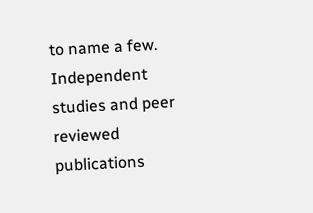to name a few. Independent studies and peer reviewed publications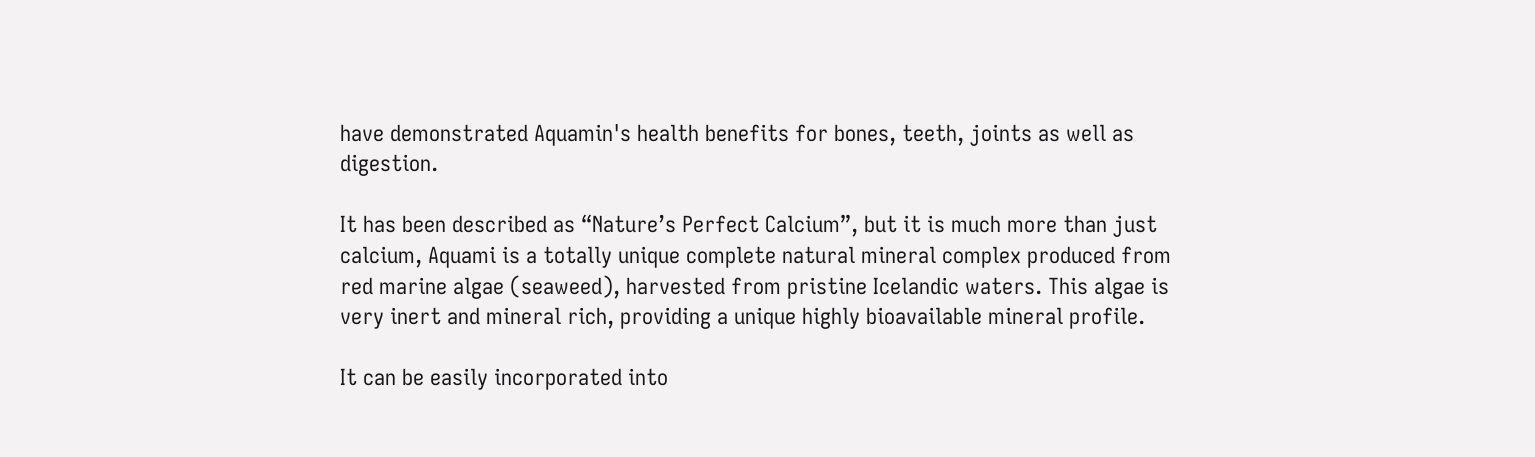have demonstrated Aquamin's health benefits for bones, teeth, joints as well as digestion.

It has been described as “Nature’s Perfect Calcium”, but it is much more than just calcium, Aquami is a totally unique complete natural mineral complex produced from red marine algae (seaweed), harvested from pristine Icelandic waters. This algae is very inert and mineral rich, providing a unique highly bioavailable mineral profile.

It can be easily incorporated into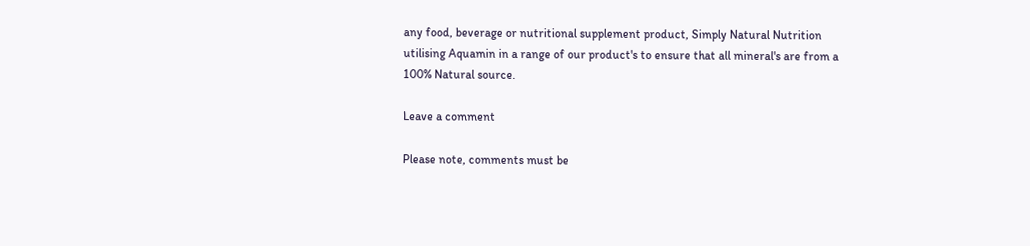any food, beverage or nutritional supplement product, Simply Natural Nutrition utilising Aquamin in a range of our product's to ensure that all mineral's are from a 100% Natural source.

Leave a comment

Please note, comments must be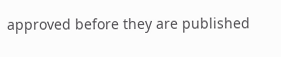approved before they are published